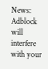News: Adblock will interfere with your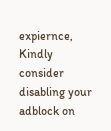expiernce, Kindly consider disabling your adblock on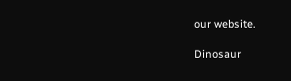our website.

Dinosaur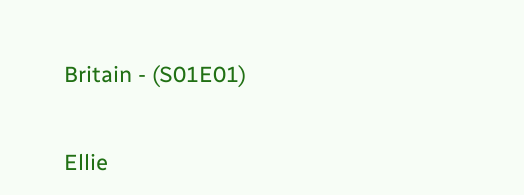Britain - (S01E01)


Ellie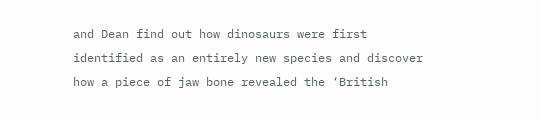and Dean find out how dinosaurs were first identified as an entirely new species and discover how a piece of jaw bone revealed the ‘British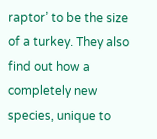raptor’ to be the size of a turkey. They also find out how a completely new species, unique to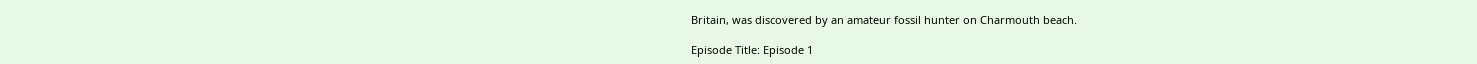Britain, was discovered by an amateur fossil hunter on Charmouth beach.

Episode Title: Episode 1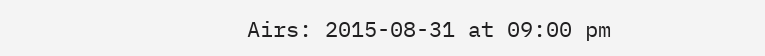Airs: 2015-08-31 at 09:00 pm